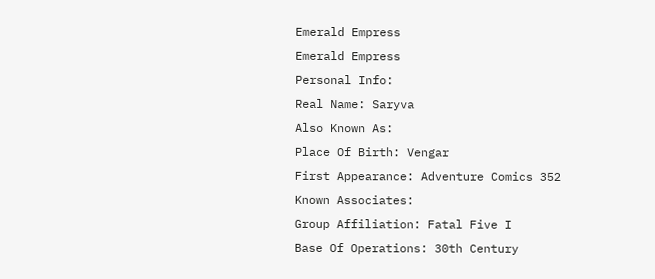Emerald Empress
Emerald Empress
Personal Info:
Real Name: Saryva
Also Known As:
Place Of Birth: Vengar
First Appearance: Adventure Comics 352
Known Associates:
Group Affiliation: Fatal Five I
Base Of Operations: 30th Century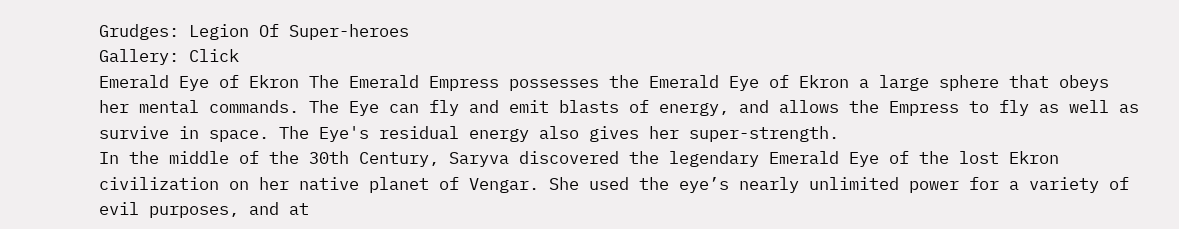Grudges: Legion Of Super-heroes
Gallery: Click
Emerald Eye of Ekron The Emerald Empress possesses the Emerald Eye of Ekron a large sphere that obeys her mental commands. The Eye can fly and emit blasts of energy, and allows the Empress to fly as well as survive in space. The Eye's residual energy also gives her super-strength.
In the middle of the 30th Century, Saryva discovered the legendary Emerald Eye of the lost Ekron civilization on her native planet of Vengar. She used the eye’s nearly unlimited power for a variety of evil purposes, and at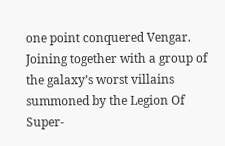one point conquered Vengar.
Joining together with a group of the galaxy’s worst villains summoned by the Legion Of Super-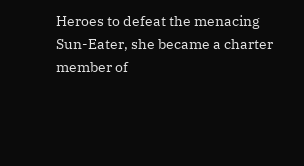Heroes to defeat the menacing Sun-Eater, she became a charter member of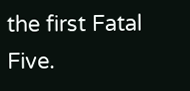the first Fatal Five.